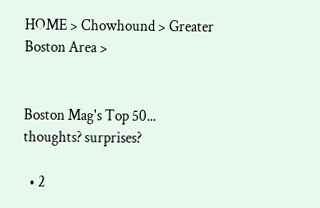HOME > Chowhound > Greater Boston Area >


Boston Mag's Top 50... thoughts? surprises?

  • 2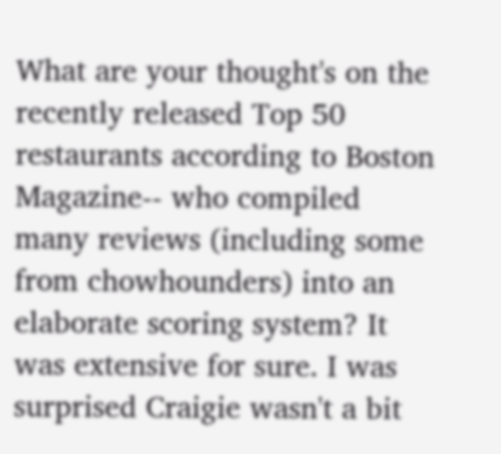What are your thought's on the recently released Top 50 restaurants according to Boston Magazine-- who compiled many reviews (including some from chowhounders) into an elaborate scoring system? It was extensive for sure. I was surprised Craigie wasn't a bit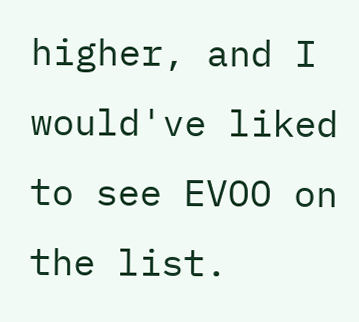higher, and I would've liked to see EVOO on the list.